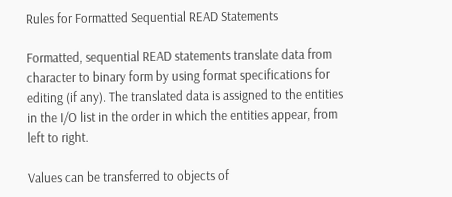Rules for Formatted Sequential READ Statements

Formatted, sequential READ statements translate data from character to binary form by using format specifications for editing (if any). The translated data is assigned to the entities in the I/O list in the order in which the entities appear, from left to right.

Values can be transferred to objects of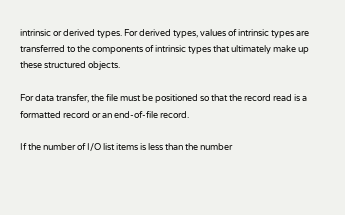intrinsic or derived types. For derived types, values of intrinsic types are transferred to the components of intrinsic types that ultimately make up these structured objects.

For data transfer, the file must be positioned so that the record read is a formatted record or an end-of-file record.

If the number of I/O list items is less than the number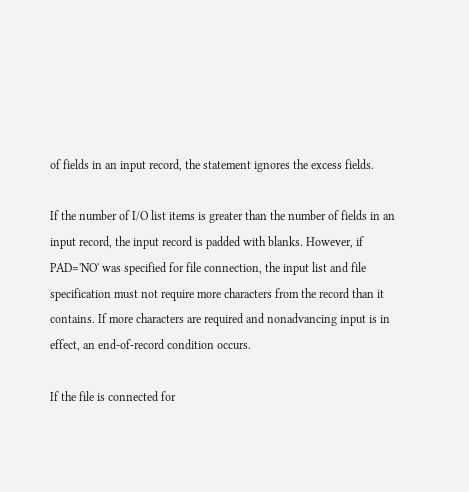of fields in an input record, the statement ignores the excess fields.

If the number of I/O list items is greater than the number of fields in an input record, the input record is padded with blanks. However, if PAD='NO' was specified for file connection, the input list and file specification must not require more characters from the record than it contains. If more characters are required and nonadvancing input is in effect, an end-of-record condition occurs.

If the file is connected for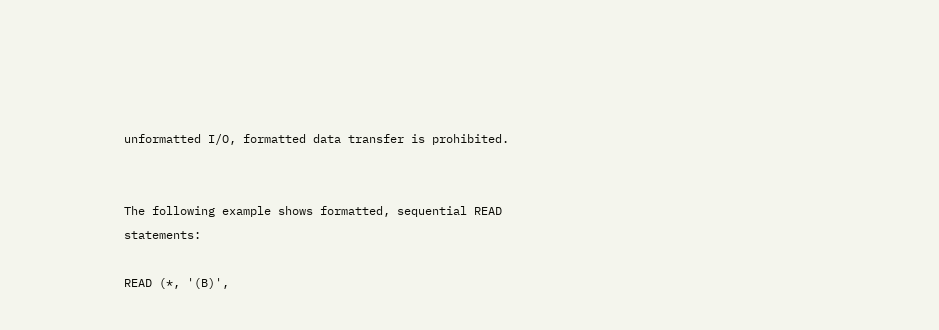unformatted I/O, formatted data transfer is prohibited.


The following example shows formatted, sequential READ statements:

READ (*, '(B)',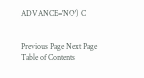ADVANCE='NO') C


Previous Page Next Page Table of Contents